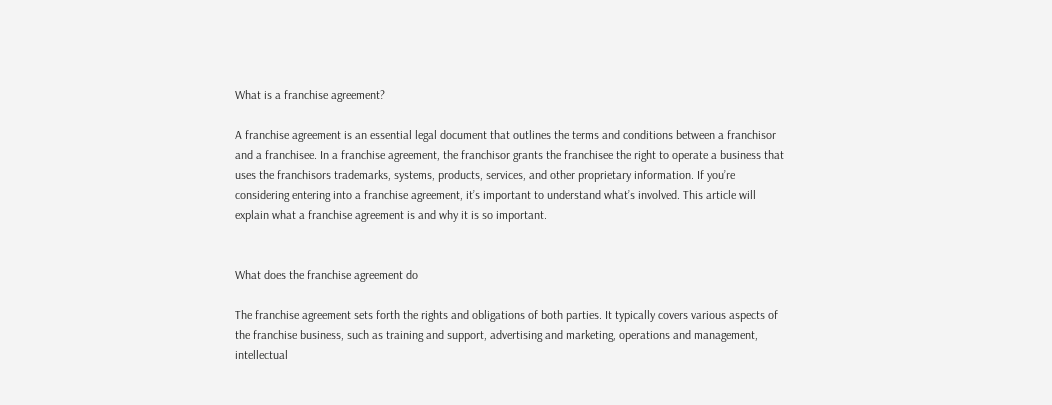What is a franchise agreement?

A franchise agreement is an essential legal document that outlines the terms and conditions between a franchisor and a franchisee. In a franchise agreement, the franchisor grants the franchisee the right to operate a business that uses the franchisors trademarks, systems, products, services, and other proprietary information. If you’re considering entering into a franchise agreement, it’s important to understand what’s involved. This article will explain what a franchise agreement is and why it is so important.


What does the franchise agreement do

The franchise agreement sets forth the rights and obligations of both parties. It typically covers various aspects of the franchise business, such as training and support, advertising and marketing, operations and management, intellectual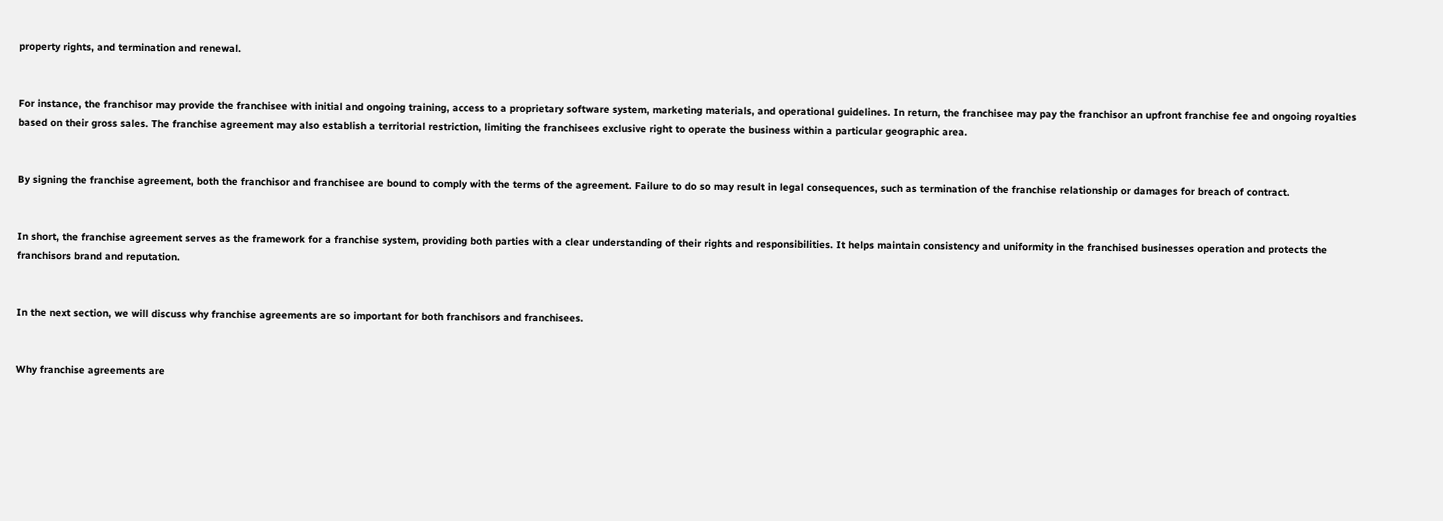property rights, and termination and renewal.


For instance, the franchisor may provide the franchisee with initial and ongoing training, access to a proprietary software system, marketing materials, and operational guidelines. In return, the franchisee may pay the franchisor an upfront franchise fee and ongoing royalties based on their gross sales. The franchise agreement may also establish a territorial restriction, limiting the franchisees exclusive right to operate the business within a particular geographic area.


By signing the franchise agreement, both the franchisor and franchisee are bound to comply with the terms of the agreement. Failure to do so may result in legal consequences, such as termination of the franchise relationship or damages for breach of contract.


In short, the franchise agreement serves as the framework for a franchise system, providing both parties with a clear understanding of their rights and responsibilities. It helps maintain consistency and uniformity in the franchised businesses operation and protects the franchisors brand and reputation.


In the next section, we will discuss why franchise agreements are so important for both franchisors and franchisees.


Why franchise agreements are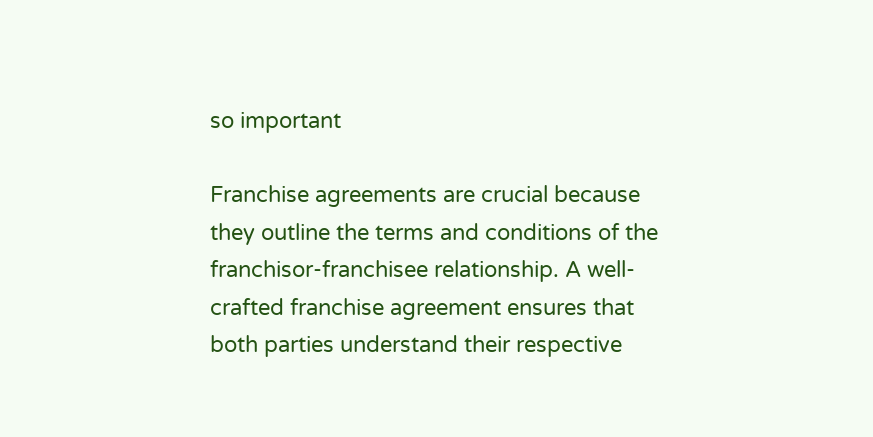so important

Franchise agreements are crucial because they outline the terms and conditions of the franchisor-franchisee relationship. A well-crafted franchise agreement ensures that both parties understand their respective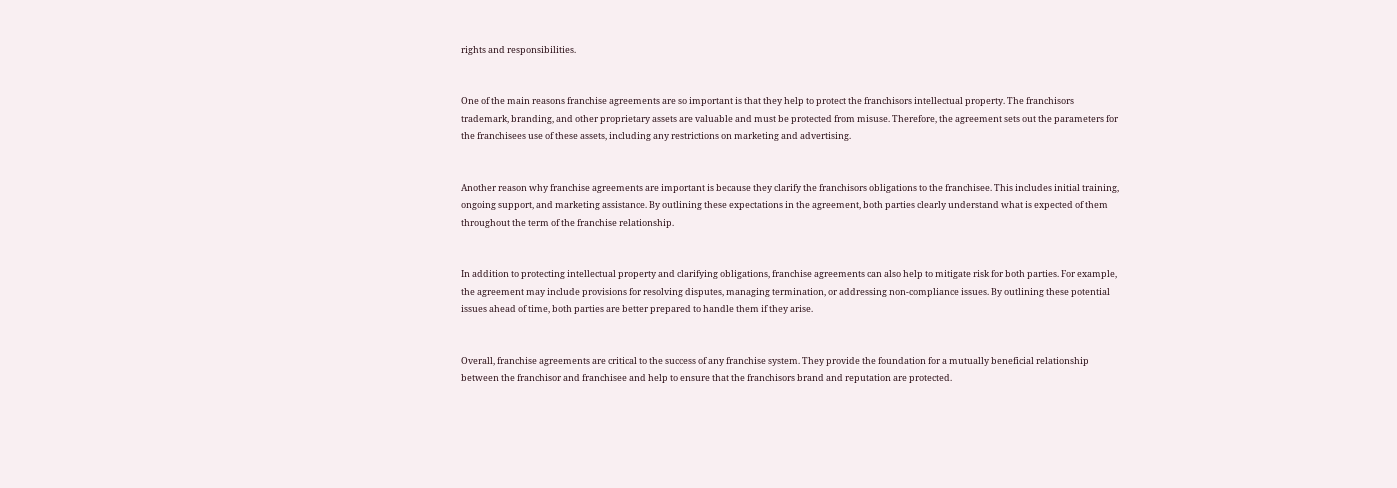rights and responsibilities.


One of the main reasons franchise agreements are so important is that they help to protect the franchisors intellectual property. The franchisors trademark, branding, and other proprietary assets are valuable and must be protected from misuse. Therefore, the agreement sets out the parameters for the franchisees use of these assets, including any restrictions on marketing and advertising.


Another reason why franchise agreements are important is because they clarify the franchisors obligations to the franchisee. This includes initial training, ongoing support, and marketing assistance. By outlining these expectations in the agreement, both parties clearly understand what is expected of them throughout the term of the franchise relationship.


In addition to protecting intellectual property and clarifying obligations, franchise agreements can also help to mitigate risk for both parties. For example, the agreement may include provisions for resolving disputes, managing termination, or addressing non-compliance issues. By outlining these potential issues ahead of time, both parties are better prepared to handle them if they arise.


Overall, franchise agreements are critical to the success of any franchise system. They provide the foundation for a mutually beneficial relationship between the franchisor and franchisee and help to ensure that the franchisors brand and reputation are protected.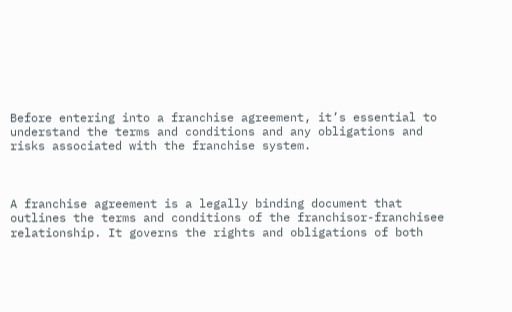Before entering into a franchise agreement, it’s essential to understand the terms and conditions and any obligations and risks associated with the franchise system.



A franchise agreement is a legally binding document that outlines the terms and conditions of the franchisor-franchisee relationship. It governs the rights and obligations of both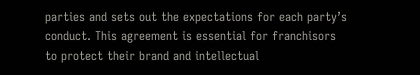parties and sets out the expectations for each party’s conduct. This agreement is essential for franchisors to protect their brand and intellectual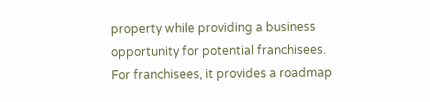property while providing a business opportunity for potential franchisees. For franchisees, it provides a roadmap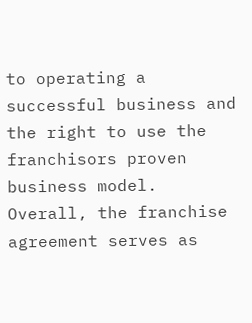to operating a successful business and the right to use the franchisors proven business model. Overall, the franchise agreement serves as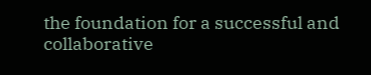the foundation for a successful and collaborative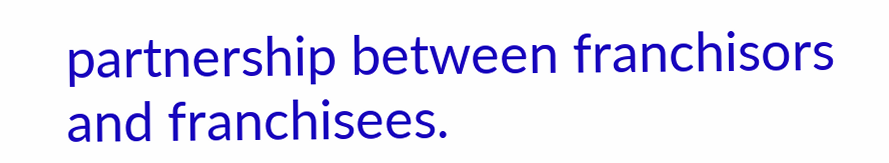partnership between franchisors and franchisees.